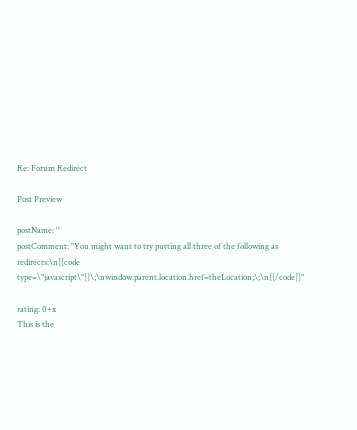Re: Forum Redirect

Post Preview

postName: ''
postComment: "You might want to try putting all three of the following as redirects:\n[[code type=\"javascript\"]]\;\nwindow.parent.location.href=theLocation;\;\n[[/code]]"

rating: 0+x
This is the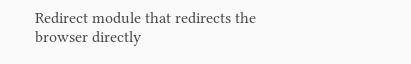Redirect module that redirects the browser directly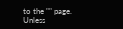to the "" page.
Unless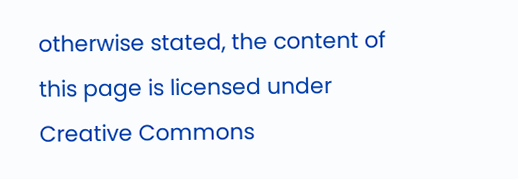otherwise stated, the content of this page is licensed under Creative Commons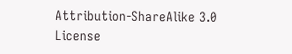Attribution-ShareAlike 3.0 License